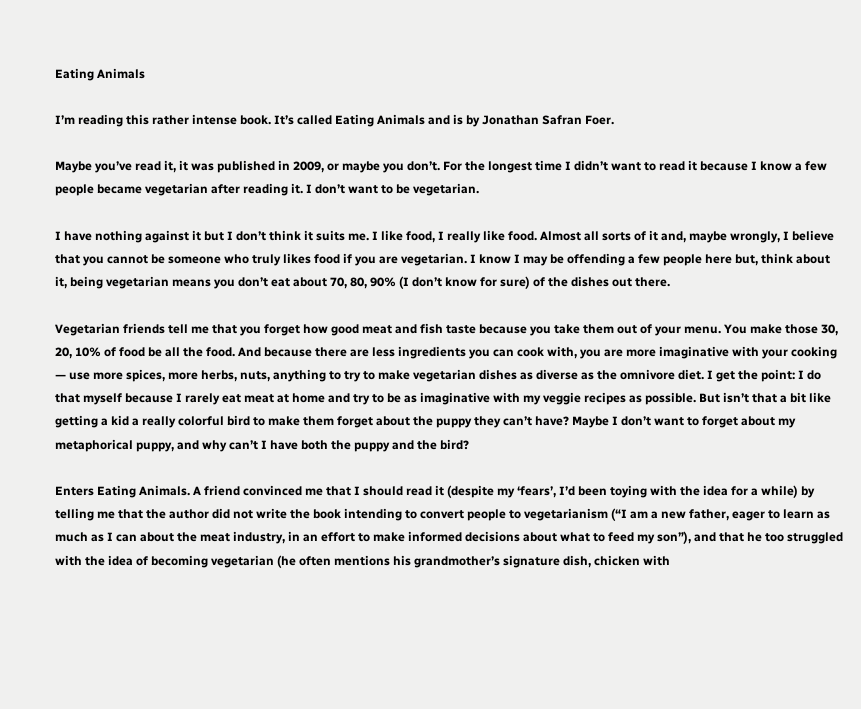Eating Animals

I’m reading this rather intense book. It’s called Eating Animals and is by Jonathan Safran Foer.

Maybe you’ve read it, it was published in 2009, or maybe you don’t. For the longest time I didn’t want to read it because I know a few people became vegetarian after reading it. I don’t want to be vegetarian.

I have nothing against it but I don’t think it suits me. I like food, I really like food. Almost all sorts of it and, maybe wrongly, I believe that you cannot be someone who truly likes food if you are vegetarian. I know I may be offending a few people here but, think about it, being vegetarian means you don’t eat about 70, 80, 90% (I don’t know for sure) of the dishes out there.

Vegetarian friends tell me that you forget how good meat and fish taste because you take them out of your menu. You make those 30, 20, 10% of food be all the food. And because there are less ingredients you can cook with, you are more imaginative with your cooking — use more spices, more herbs, nuts, anything to try to make vegetarian dishes as diverse as the omnivore diet. I get the point: I do that myself because I rarely eat meat at home and try to be as imaginative with my veggie recipes as possible. But isn’t that a bit like getting a kid a really colorful bird to make them forget about the puppy they can’t have? Maybe I don’t want to forget about my metaphorical puppy, and why can’t I have both the puppy and the bird?

Enters Eating Animals. A friend convinced me that I should read it (despite my ‘fears’, I’d been toying with the idea for a while) by telling me that the author did not write the book intending to convert people to vegetarianism (“I am a new father, eager to learn as much as I can about the meat industry, in an effort to make informed decisions about what to feed my son”), and that he too struggled with the idea of becoming vegetarian (he often mentions his grandmother’s signature dish, chicken with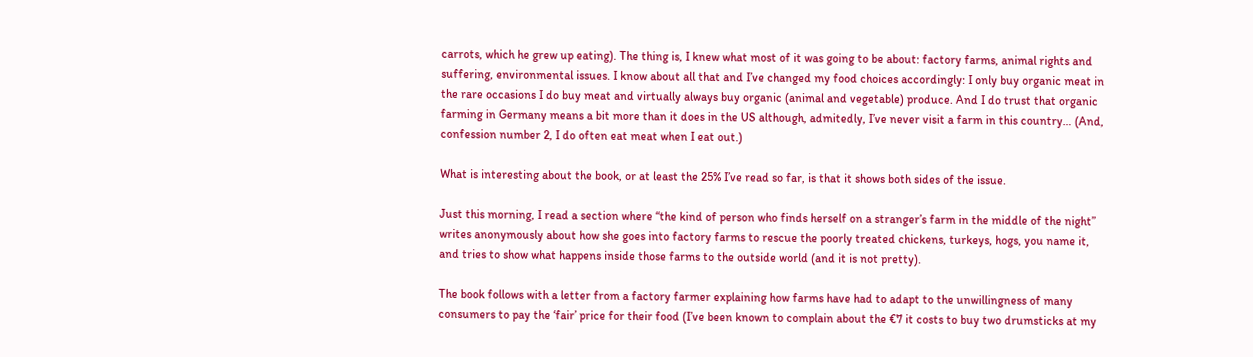carrots, which he grew up eating). The thing is, I knew what most of it was going to be about: factory farms, animal rights and suffering, environmental issues. I know about all that and I’ve changed my food choices accordingly: I only buy organic meat in the rare occasions I do buy meat and virtually always buy organic (animal and vegetable) produce. And I do trust that organic farming in Germany means a bit more than it does in the US although, admitedly, I’ve never visit a farm in this country… (And, confession number 2, I do often eat meat when I eat out.)

What is interesting about the book, or at least the 25% I’ve read so far, is that it shows both sides of the issue.

Just this morning, I read a section where “the kind of person who finds herself on a stranger’s farm in the middle of the night” writes anonymously about how she goes into factory farms to rescue the poorly treated chickens, turkeys, hogs, you name it, and tries to show what happens inside those farms to the outside world (and it is not pretty).

The book follows with a letter from a factory farmer explaining how farms have had to adapt to the unwillingness of many consumers to pay the ‘fair’ price for their food (I’ve been known to complain about the €7 it costs to buy two drumsticks at my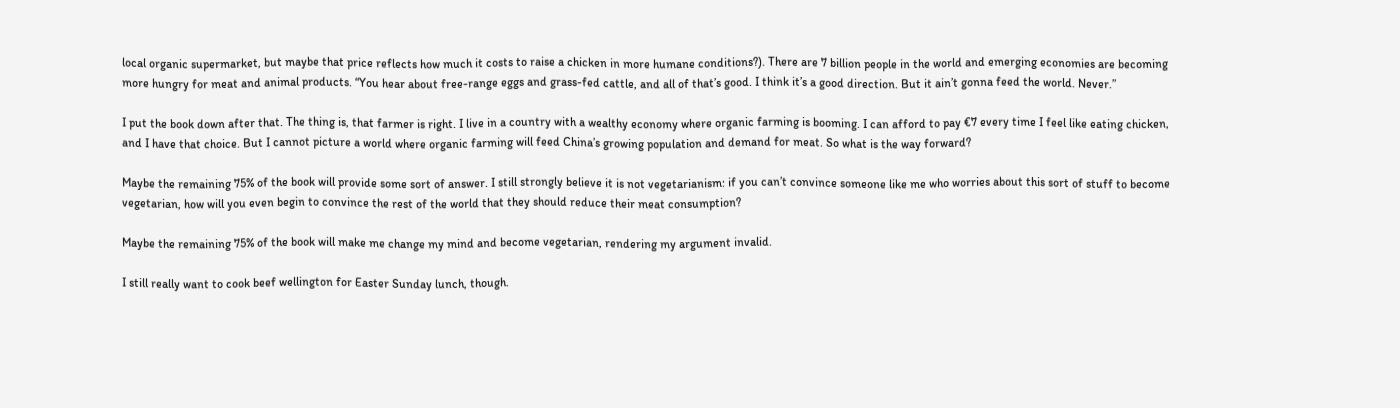local organic supermarket, but maybe that price reflects how much it costs to raise a chicken in more humane conditions?). There are 7 billion people in the world and emerging economies are becoming more hungry for meat and animal products. “You hear about free-range eggs and grass-fed cattle, and all of that’s good. I think it’s a good direction. But it ain’t gonna feed the world. Never.”

I put the book down after that. The thing is, that farmer is right. I live in a country with a wealthy economy where organic farming is booming. I can afford to pay €7 every time I feel like eating chicken, and I have that choice. But I cannot picture a world where organic farming will feed China’s growing population and demand for meat. So what is the way forward?

Maybe the remaining 75% of the book will provide some sort of answer. I still strongly believe it is not vegetarianism: if you can’t convince someone like me who worries about this sort of stuff to become vegetarian, how will you even begin to convince the rest of the world that they should reduce their meat consumption?

Maybe the remaining 75% of the book will make me change my mind and become vegetarian, rendering my argument invalid.

I still really want to cook beef wellington for Easter Sunday lunch, though.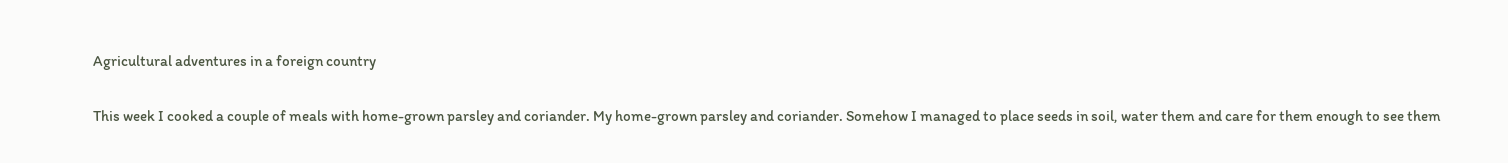Agricultural adventures in a foreign country

This week I cooked a couple of meals with home-grown parsley and coriander. My home-grown parsley and coriander. Somehow I managed to place seeds in soil, water them and care for them enough to see them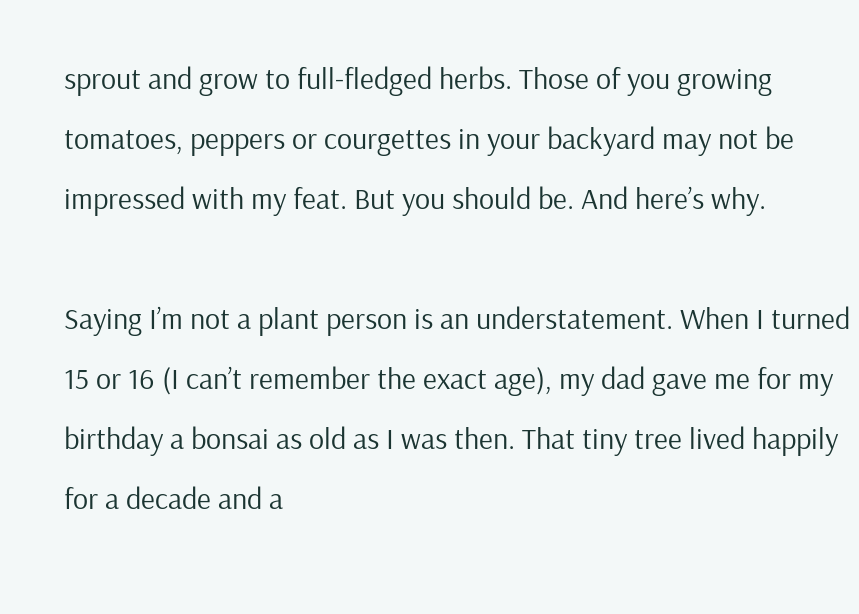sprout and grow to full-fledged herbs. Those of you growing tomatoes, peppers or courgettes in your backyard may not be impressed with my feat. But you should be. And here’s why.

Saying I’m not a plant person is an understatement. When I turned 15 or 16 (I can’t remember the exact age), my dad gave me for my birthday a bonsai as old as I was then. That tiny tree lived happily for a decade and a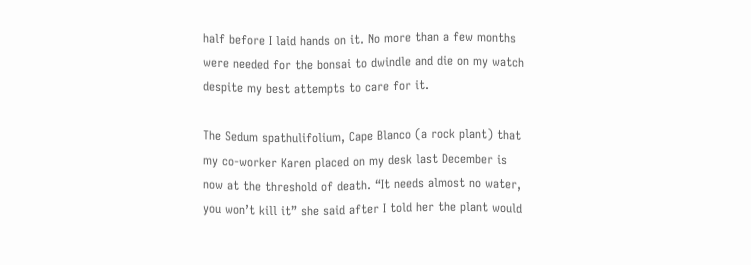half before I laid hands on it. No more than a few months were needed for the bonsai to dwindle and die on my watch despite my best attempts to care for it.

The Sedum spathulifolium, Cape Blanco (a rock plant) that my co-worker Karen placed on my desk last December is now at the threshold of death. “It needs almost no water, you won’t kill it” she said after I told her the plant would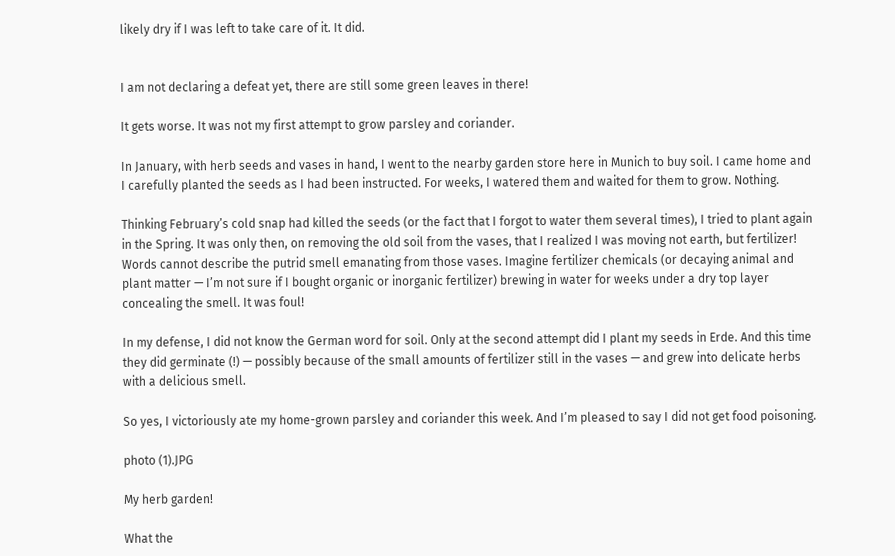likely dry if I was left to take care of it. It did.


I am not declaring a defeat yet, there are still some green leaves in there!

It gets worse. It was not my first attempt to grow parsley and coriander.

In January, with herb seeds and vases in hand, I went to the nearby garden store here in Munich to buy soil. I came home and I carefully planted the seeds as I had been instructed. For weeks, I watered them and waited for them to grow. Nothing.

Thinking February’s cold snap had killed the seeds (or the fact that I forgot to water them several times), I tried to plant again in the Spring. It was only then, on removing the old soil from the vases, that I realized I was moving not earth, but fertilizer! Words cannot describe the putrid smell emanating from those vases. Imagine fertilizer chemicals (or decaying animal and plant matter — I’m not sure if I bought organic or inorganic fertilizer) brewing in water for weeks under a dry top layer concealing the smell. It was foul!

In my defense, I did not know the German word for soil. Only at the second attempt did I plant my seeds in Erde. And this time they did germinate (!) — possibly because of the small amounts of fertilizer still in the vases — and grew into delicate herbs with a delicious smell.

So yes, I victoriously ate my home-grown parsley and coriander this week. And I’m pleased to say I did not get food poisoning.

photo (1).JPG

My herb garden!

What the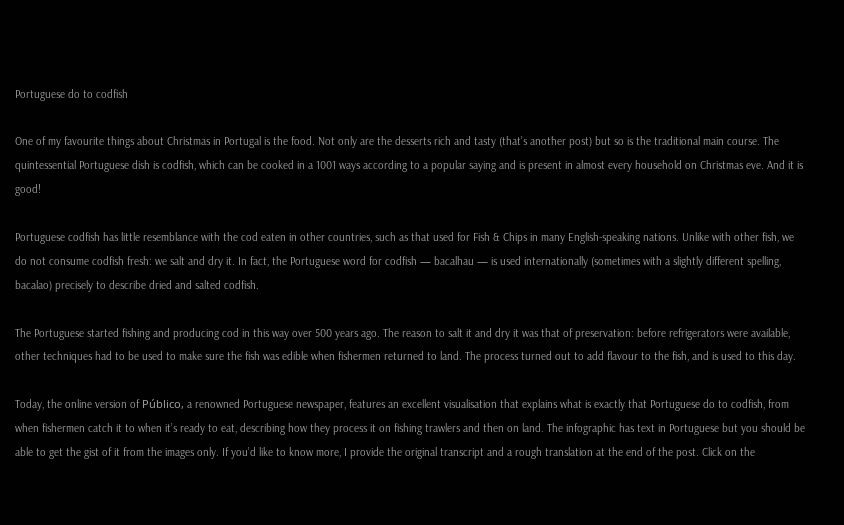Portuguese do to codfish

One of my favourite things about Christmas in Portugal is the food. Not only are the desserts rich and tasty (that’s another post) but so is the traditional main course. The quintessential Portuguese dish is codfish, which can be cooked in a 1001 ways according to a popular saying and is present in almost every household on Christmas eve. And it is good!

Portuguese codfish has little resemblance with the cod eaten in other countries, such as that used for Fish & Chips in many English-speaking nations. Unlike with other fish, we do not consume codfish fresh: we salt and dry it. In fact, the Portuguese word for codfish — bacalhau — is used internationally (sometimes with a slightly different spelling, bacalao) precisely to describe dried and salted codfish.

The Portuguese started fishing and producing cod in this way over 500 years ago. The reason to salt it and dry it was that of preservation: before refrigerators were available, other techniques had to be used to make sure the fish was edible when fishermen returned to land. The process turned out to add flavour to the fish, and is used to this day.

Today, the online version of Público, a renowned Portuguese newspaper, features an excellent visualisation that explains what is exactly that Portuguese do to codfish, from when fishermen catch it to when it’s ready to eat, describing how they process it on fishing trawlers and then on land. The infographic has text in Portuguese but you should be able to get the gist of it from the images only. If you’d like to know more, I provide the original transcript and a rough translation at the end of the post. Click on the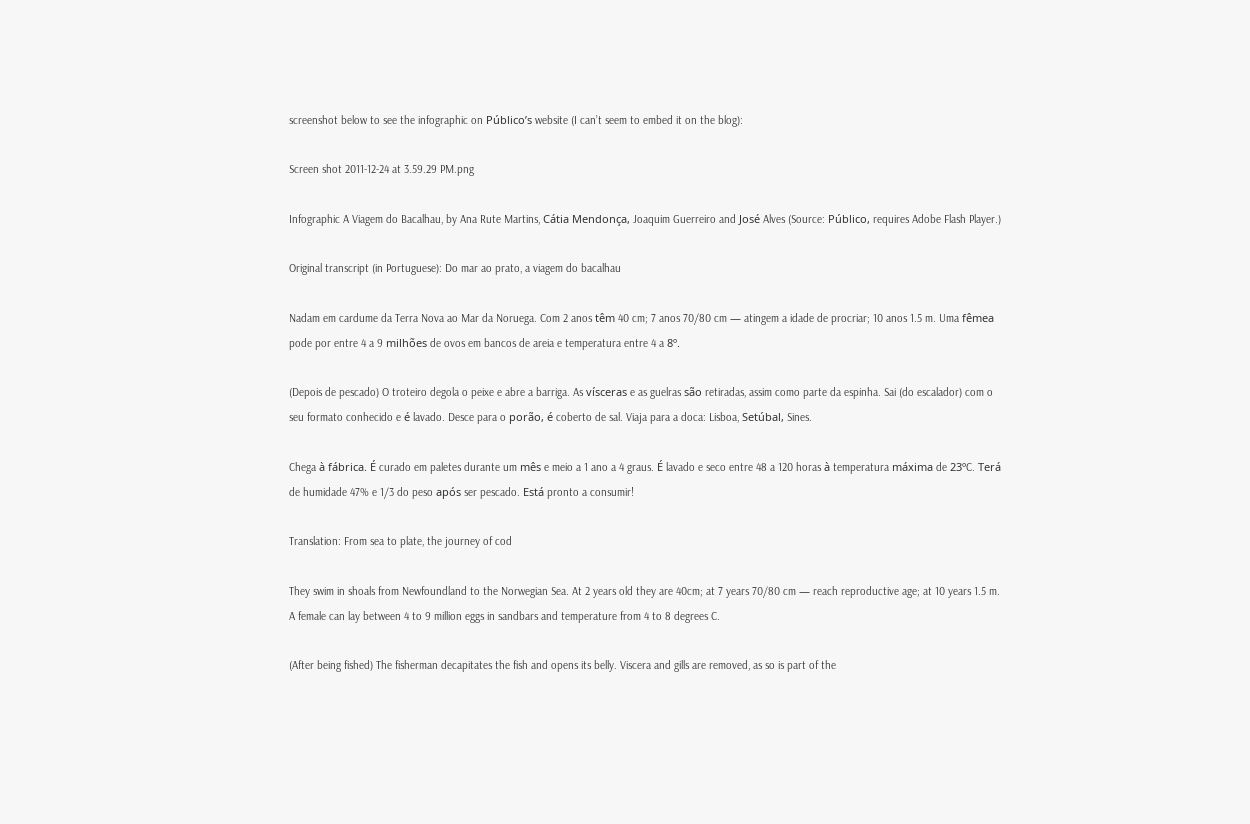screenshot below to see the infographic on Público’s website (I can’t seem to embed it on the blog):

Screen shot 2011-12-24 at 3.59.29 PM.png

Infographic A Viagem do Bacalhau, by Ana Rute Martins, Cátia Mendonça, Joaquim Guerreiro and José Alves (Source: Público, requires Adobe Flash Player.)

Original transcript (in Portuguese): Do mar ao prato, a viagem do bacalhau

Nadam em cardume da Terra Nova ao Mar da Noruega. Com 2 anos têm 40 cm; 7 anos 70/80 cm — atingem a idade de procriar; 10 anos 1.5 m. Uma fêmea pode por entre 4 a 9 milhões de ovos em bancos de areia e temperatura entre 4 a 8º.

(Depois de pescado) O troteiro degola o peixe e abre a barriga. As vísceras e as guelras são retiradas, assim como parte da espinha. Sai (do escalador) com o seu formato conhecido e é lavado. Desce para o porão, é coberto de sal. Viaja para a doca: Lisboa, Setúbal, Sines.

Chega à fábrica. É curado em paletes durante um mês e meio a 1 ano a 4 graus. É lavado e seco entre 48 a 120 horas à temperatura máxima de 23ºC. Terá de humidade 47% e 1/3 do peso após ser pescado. Está pronto a consumir!

Translation: From sea to plate, the journey of cod

They swim in shoals from Newfoundland to the Norwegian Sea. At 2 years old they are 40cm; at 7 years 70/80 cm — reach reproductive age; at 10 years 1.5 m. A female can lay between 4 to 9 million eggs in sandbars and temperature from 4 to 8 degrees C.

(After being fished) The fisherman decapitates the fish and opens its belly. Viscera and gills are removed, as so is part of the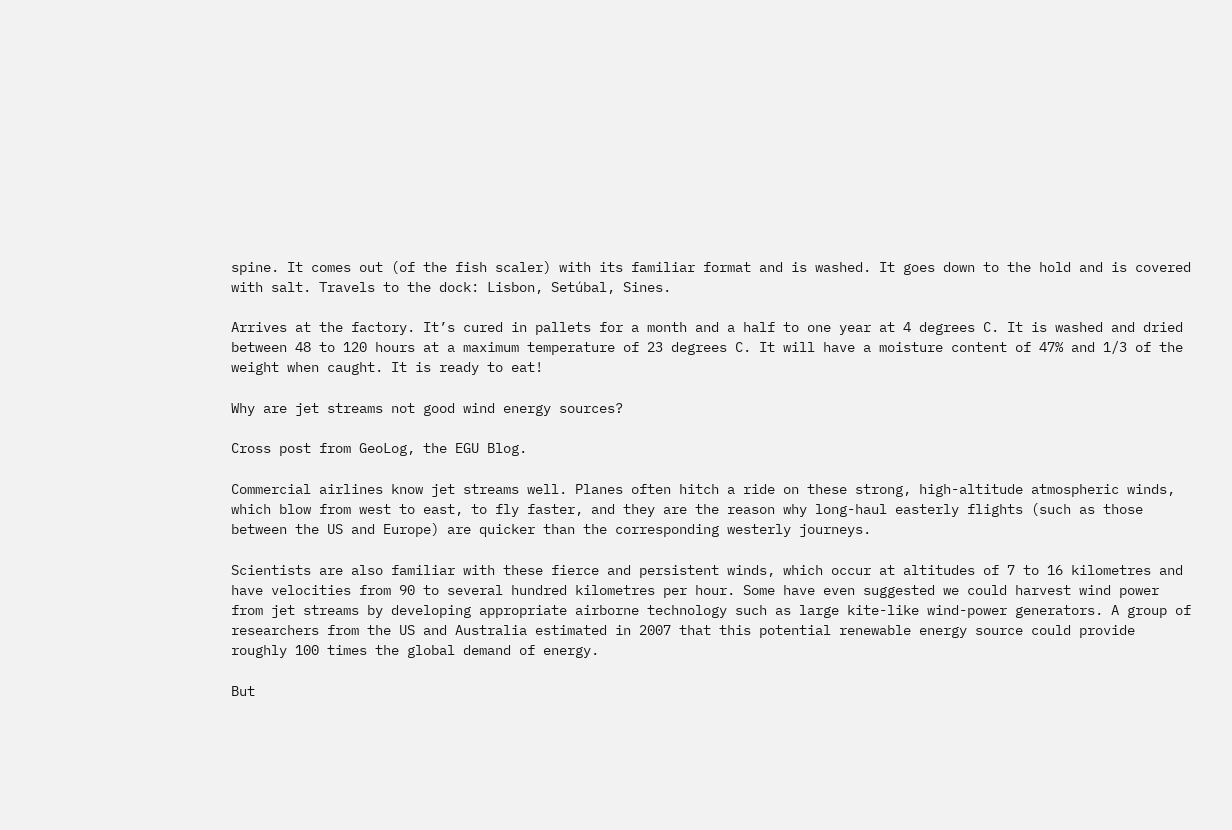spine. It comes out (of the fish scaler) with its familiar format and is washed. It goes down to the hold and is covered with salt. Travels to the dock: Lisbon, Setúbal, Sines.

Arrives at the factory. It’s cured in pallets for a month and a half to one year at 4 degrees C. It is washed and dried between 48 to 120 hours at a maximum temperature of 23 degrees C. It will have a moisture content of 47% and 1/3 of the weight when caught. It is ready to eat!

Why are jet streams not good wind energy sources?

Cross post from GeoLog, the EGU Blog.

Commercial airlines know jet streams well. Planes often hitch a ride on these strong, high-altitude atmospheric winds, which blow from west to east, to fly faster, and they are the reason why long-haul easterly flights (such as those between the US and Europe) are quicker than the corresponding westerly journeys.

Scientists are also familiar with these fierce and persistent winds, which occur at altitudes of 7 to 16 kilometres and have velocities from 90 to several hundred kilometres per hour. Some have even suggested we could harvest wind power from jet streams by developing appropriate airborne technology such as large kite-like wind-power generators. A group of researchers from the US and Australia estimated in 2007 that this potential renewable energy source could provide roughly 100 times the global demand of energy.

But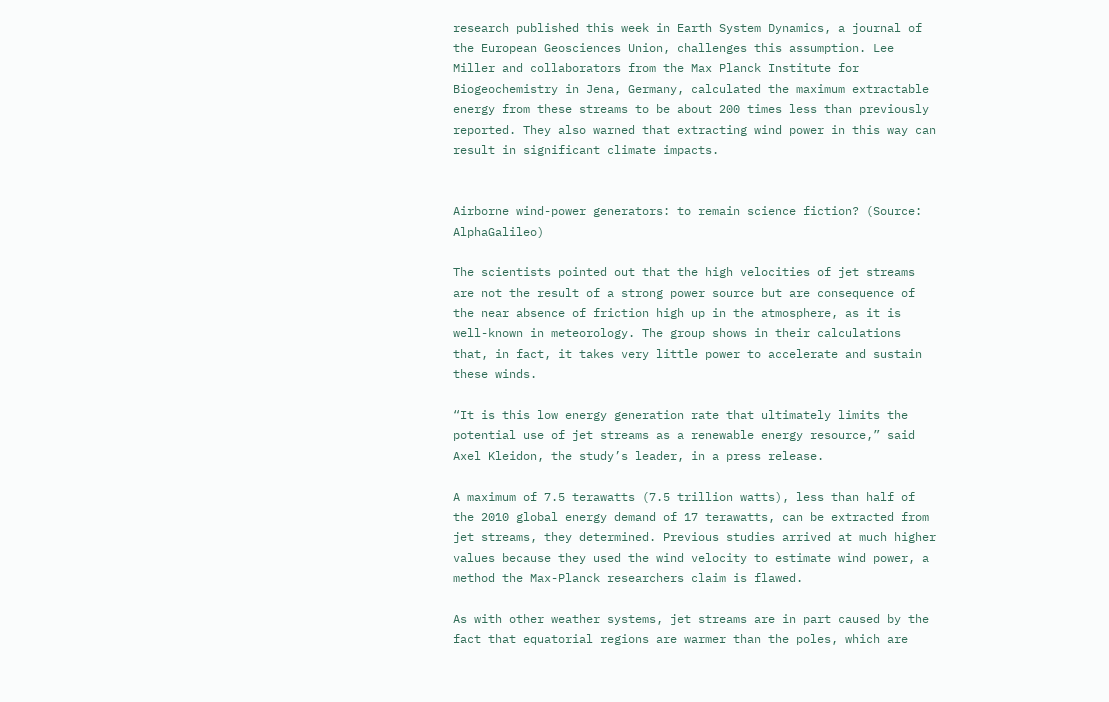research published this week in Earth System Dynamics, a journal of the European Geosciences Union, challenges this assumption. Lee Miller and collaborators from the Max Planck Institute for Biogeochemistry in Jena, Germany, calculated the maximum extractable energy from these streams to be about 200 times less than previously reported. They also warned that extracting wind power in this way can result in significant climate impacts.


Airborne wind-power generators: to remain science fiction? (Source: AlphaGalileo)

The scientists pointed out that the high velocities of jet streams are not the result of a strong power source but are consequence of the near absence of friction high up in the atmosphere, as it is well-known in meteorology. The group shows in their calculations that, in fact, it takes very little power to accelerate and sustain these winds.

“It is this low energy generation rate that ultimately limits the potential use of jet streams as a renewable energy resource,” said Axel Kleidon, the study’s leader, in a press release.

A maximum of 7.5 terawatts (7.5 trillion watts), less than half of the 2010 global energy demand of 17 terawatts, can be extracted from jet streams, they determined. Previous studies arrived at much higher values because they used the wind velocity to estimate wind power, a method the Max-Planck researchers claim is flawed.

As with other weather systems, jet streams are in part caused by the fact that equatorial regions are warmer than the poles, which are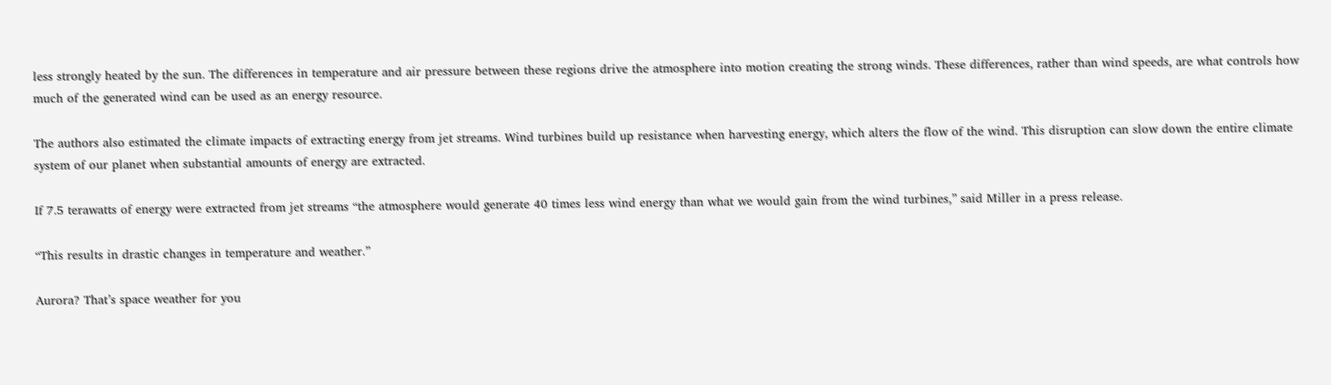less strongly heated by the sun. The differences in temperature and air pressure between these regions drive the atmosphere into motion creating the strong winds. These differences, rather than wind speeds, are what controls how much of the generated wind can be used as an energy resource.

The authors also estimated the climate impacts of extracting energy from jet streams. Wind turbines build up resistance when harvesting energy, which alters the flow of the wind. This disruption can slow down the entire climate system of our planet when substantial amounts of energy are extracted.

If 7.5 terawatts of energy were extracted from jet streams “the atmosphere would generate 40 times less wind energy than what we would gain from the wind turbines,” said Miller in a press release.

“This results in drastic changes in temperature and weather.”

Aurora? That’s space weather for you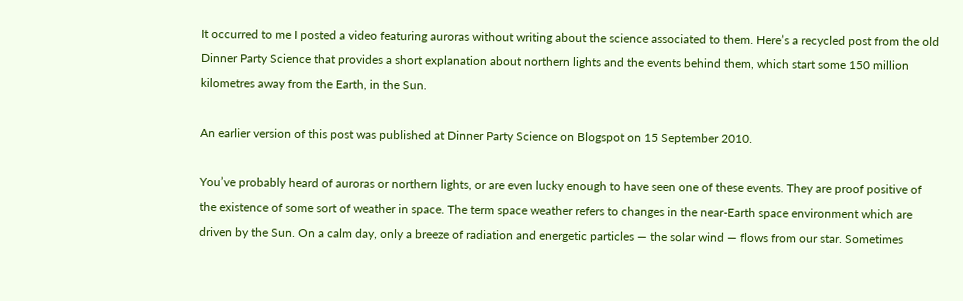It occurred to me I posted a video featuring auroras without writing about the science associated to them. Here’s a recycled post from the old Dinner Party Science that provides a short explanation about northern lights and the events behind them, which start some 150 million kilometres away from the Earth, in the Sun.

An earlier version of this post was published at Dinner Party Science on Blogspot on 15 September 2010.

You’ve probably heard of auroras or northern lights, or are even lucky enough to have seen one of these events. They are proof positive of the existence of some sort of weather in space. The term space weather refers to changes in the near-Earth space environment which are driven by the Sun. On a calm day, only a breeze of radiation and energetic particles — the solar wind — flows from our star. Sometimes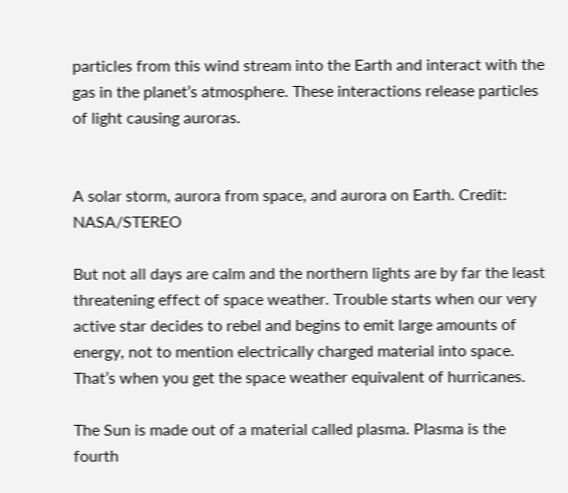particles from this wind stream into the Earth and interact with the gas in the planet’s atmosphere. These interactions release particles of light causing auroras.


A solar storm, aurora from space, and aurora on Earth. Credit: NASA/STEREO

But not all days are calm and the northern lights are by far the least threatening effect of space weather. Trouble starts when our very active star decides to rebel and begins to emit large amounts of energy, not to mention electrically charged material into space. That’s when you get the space weather equivalent of hurricanes.

The Sun is made out of a material called plasma. Plasma is the fourth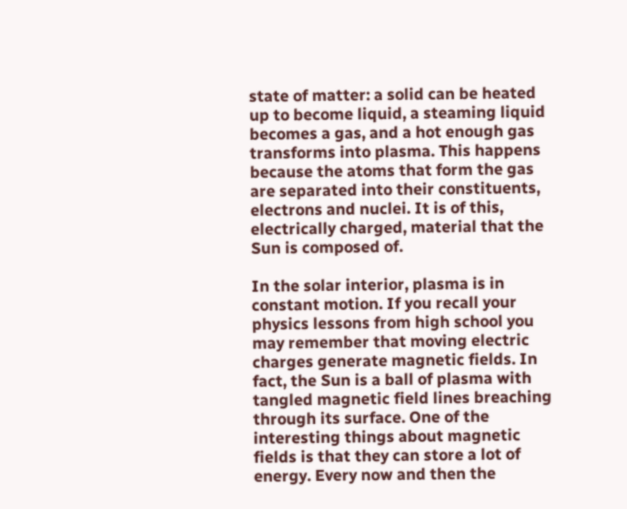state of matter: a solid can be heated up to become liquid, a steaming liquid becomes a gas, and a hot enough gas transforms into plasma. This happens because the atoms that form the gas are separated into their constituents, electrons and nuclei. It is of this, electrically charged, material that the Sun is composed of.

In the solar interior, plasma is in constant motion. If you recall your physics lessons from high school you may remember that moving electric charges generate magnetic fields. In fact, the Sun is a ball of plasma with tangled magnetic field lines breaching through its surface. One of the interesting things about magnetic fields is that they can store a lot of energy. Every now and then the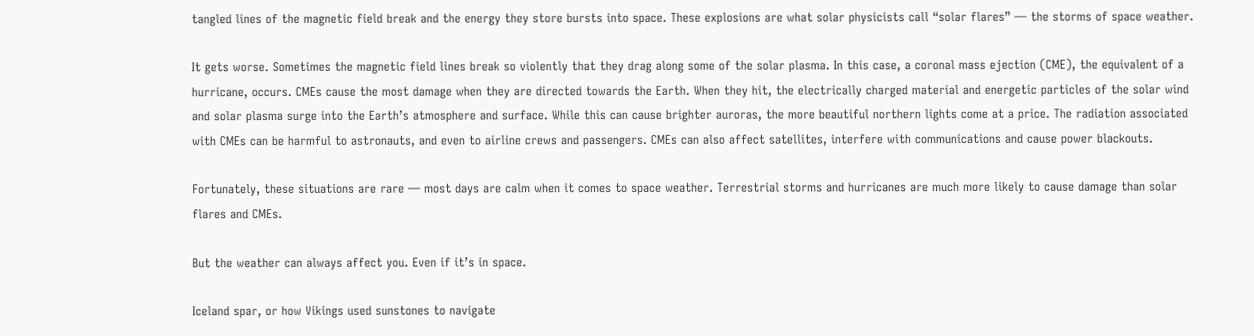tangled lines of the magnetic field break and the energy they store bursts into space. These explosions are what solar physicists call “solar flares” — the storms of space weather.

It gets worse. Sometimes the magnetic field lines break so violently that they drag along some of the solar plasma. In this case, a coronal mass ejection (CME), the equivalent of a hurricane, occurs. CMEs cause the most damage when they are directed towards the Earth. When they hit, the electrically charged material and energetic particles of the solar wind and solar plasma surge into the Earth’s atmosphere and surface. While this can cause brighter auroras, the more beautiful northern lights come at a price. The radiation associated with CMEs can be harmful to astronauts, and even to airline crews and passengers. CMEs can also affect satellites, interfere with communications and cause power blackouts.

Fortunately, these situations are rare — most days are calm when it comes to space weather. Terrestrial storms and hurricanes are much more likely to cause damage than solar flares and CMEs.

But the weather can always affect you. Even if it’s in space.

Iceland spar, or how Vikings used sunstones to navigate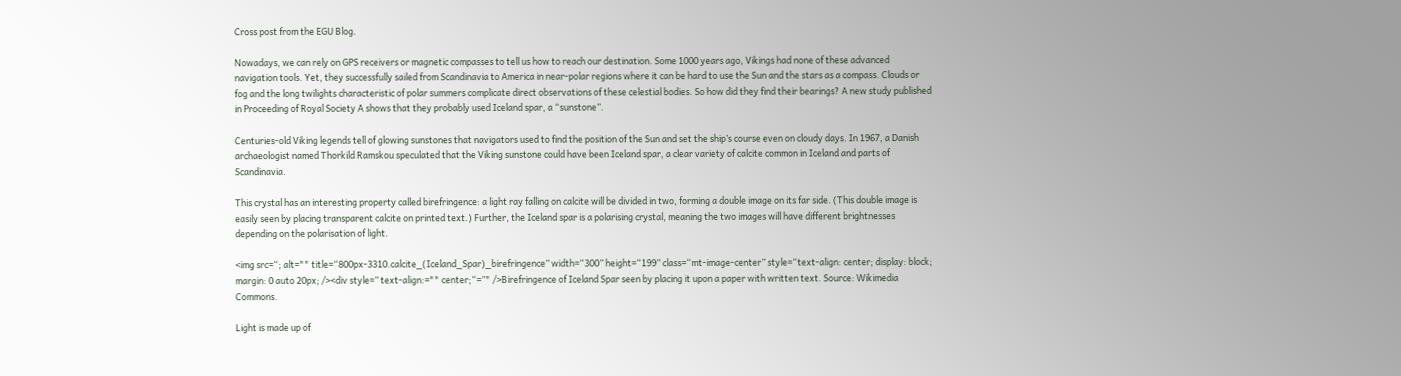Cross post from the EGU Blog.

Nowadays, we can rely on GPS receivers or magnetic compasses to tell us how to reach our destination. Some 1000 years ago, Vikings had none of these advanced navigation tools. Yet, they successfully sailed from Scandinavia to America in near-polar regions where it can be hard to use the Sun and the stars as a compass. Clouds or fog and the long twilights characteristic of polar summers complicate direct observations of these celestial bodies. So how did they find their bearings? A new study published in Proceeding of Royal Society A shows that they probably used Iceland spar, a “sunstone”.

Centuries-old Viking legends tell of glowing sunstones that navigators used to find the position of the Sun and set the ship’s course even on cloudy days. In 1967, a Danish archaeologist named Thorkild Ramskou speculated that the Viking sunstone could have been Iceland spar, a clear variety of calcite common in Iceland and parts of Scandinavia.

This crystal has an interesting property called birefringence: a light ray falling on calcite will be divided in two, forming a double image on its far side. (This double image is easily seen by placing transparent calcite on printed text.) Further, the Iceland spar is a polarising crystal, meaning the two images will have different brightnesses depending on the polarisation of light.

<img src=“; alt="" title=“800px-3310.calcite_(Iceland_Spar)_birefringence” width=“300” height=“199” class=“mt-image-center” style=“text-align: center; display: block; margin: 0 auto 20px; /><div style=” text-align:="" center;“=”" />Birefringence of Iceland Spar seen by placing it upon a paper with written text. Source: Wikimedia Commons.

Light is made up of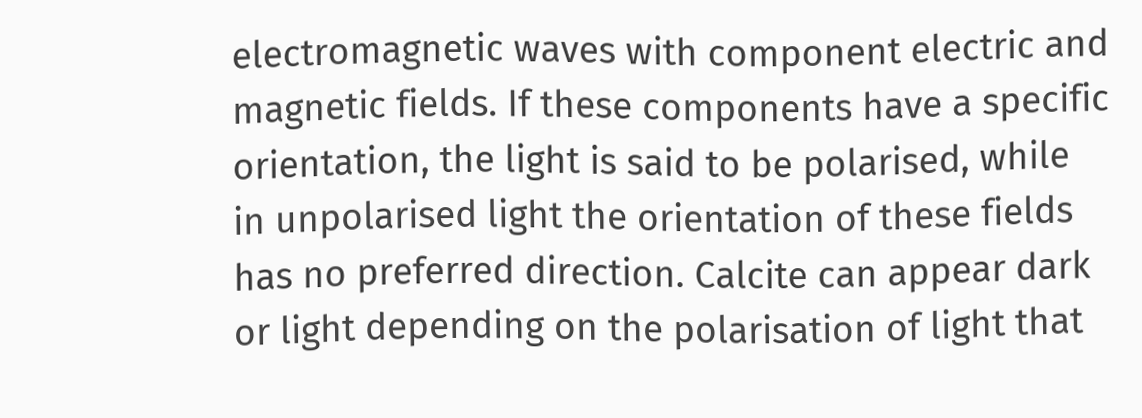electromagnetic waves with component electric and magnetic fields. If these components have a specific orientation, the light is said to be polarised, while in unpolarised light the orientation of these fields has no preferred direction. Calcite can appear dark or light depending on the polarisation of light that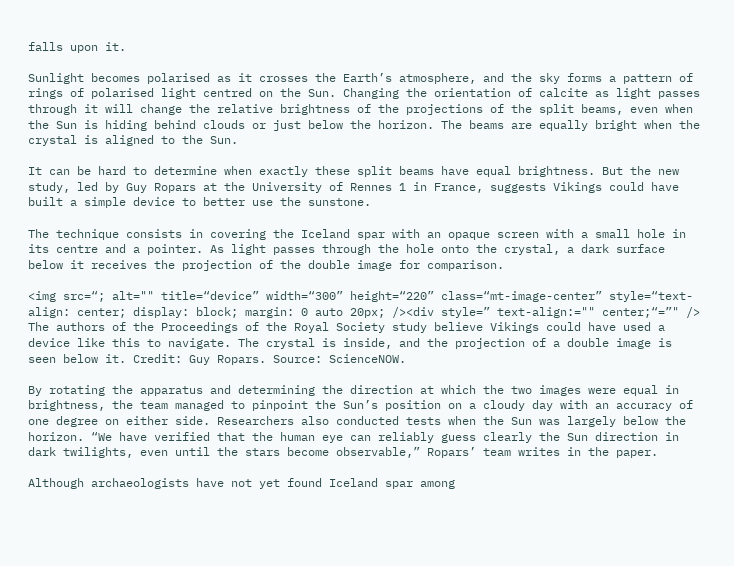falls upon it.

Sunlight becomes polarised as it crosses the Earth’s atmosphere, and the sky forms a pattern of rings of polarised light centred on the Sun. Changing the orientation of calcite as light passes through it will change the relative brightness of the projections of the split beams, even when the Sun is hiding behind clouds or just below the horizon. The beams are equally bright when the crystal is aligned to the Sun.

It can be hard to determine when exactly these split beams have equal brightness. But the new study, led by Guy Ropars at the University of Rennes 1 in France, suggests Vikings could have built a simple device to better use the sunstone.

The technique consists in covering the Iceland spar with an opaque screen with a small hole in its centre and a pointer. As light passes through the hole onto the crystal, a dark surface below it receives the projection of the double image for comparison.

<img src=“; alt="" title=“device” width=“300” height=“220” class=“mt-image-center” style=“text-align: center; display: block; margin: 0 auto 20px; /><div style=” text-align:="" center;“=”" /> The authors of the Proceedings of the Royal Society study believe Vikings could have used a device like this to navigate. The crystal is inside, and the projection of a double image is seen below it. Credit: Guy Ropars. Source: ScienceNOW.

By rotating the apparatus and determining the direction at which the two images were equal in brightness, the team managed to pinpoint the Sun’s position on a cloudy day with an accuracy of one degree on either side. Researchers also conducted tests when the Sun was largely below the horizon. “We have verified that the human eye can reliably guess clearly the Sun direction in dark twilights, even until the stars become observable,” Ropars’ team writes in the paper.

Although archaeologists have not yet found Iceland spar among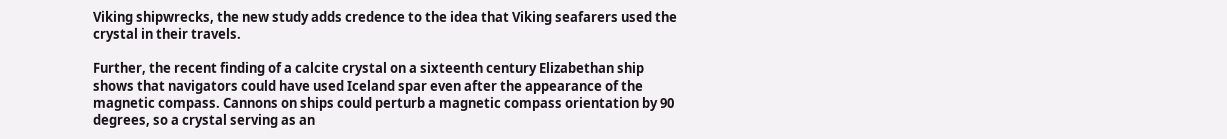Viking shipwrecks, the new study adds credence to the idea that Viking seafarers used the crystal in their travels.

Further, the recent finding of a calcite crystal on a sixteenth century Elizabethan ship shows that navigators could have used Iceland spar even after the appearance of the magnetic compass. Cannons on ships could perturb a magnetic compass orientation by 90 degrees, so a crystal serving as an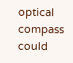optical compass could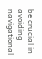be crucial in avoiding navigational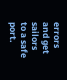errors and get sailors to a safe port.